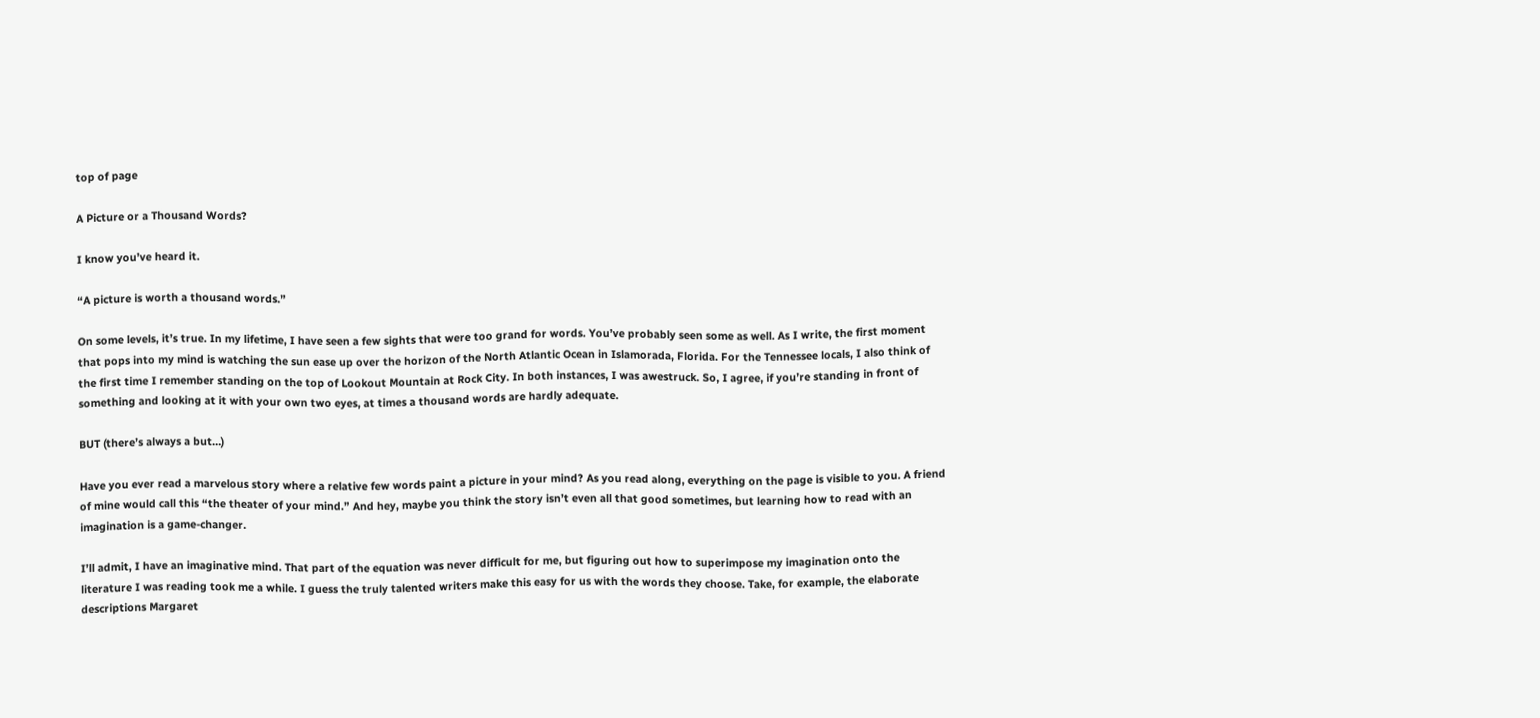top of page

A Picture or a Thousand Words?

I know you’ve heard it.

“A picture is worth a thousand words.”

On some levels, it’s true. In my lifetime, I have seen a few sights that were too grand for words. You’ve probably seen some as well. As I write, the first moment that pops into my mind is watching the sun ease up over the horizon of the North Atlantic Ocean in Islamorada, Florida. For the Tennessee locals, I also think of the first time I remember standing on the top of Lookout Mountain at Rock City. In both instances, I was awestruck. So, I agree, if you’re standing in front of something and looking at it with your own two eyes, at times a thousand words are hardly adequate.

BUT (there’s always a but…)

Have you ever read a marvelous story where a relative few words paint a picture in your mind? As you read along, everything on the page is visible to you. A friend of mine would call this “the theater of your mind.” And hey, maybe you think the story isn’t even all that good sometimes, but learning how to read with an imagination is a game-changer.

I’ll admit, I have an imaginative mind. That part of the equation was never difficult for me, but figuring out how to superimpose my imagination onto the literature I was reading took me a while. I guess the truly talented writers make this easy for us with the words they choose. Take, for example, the elaborate descriptions Margaret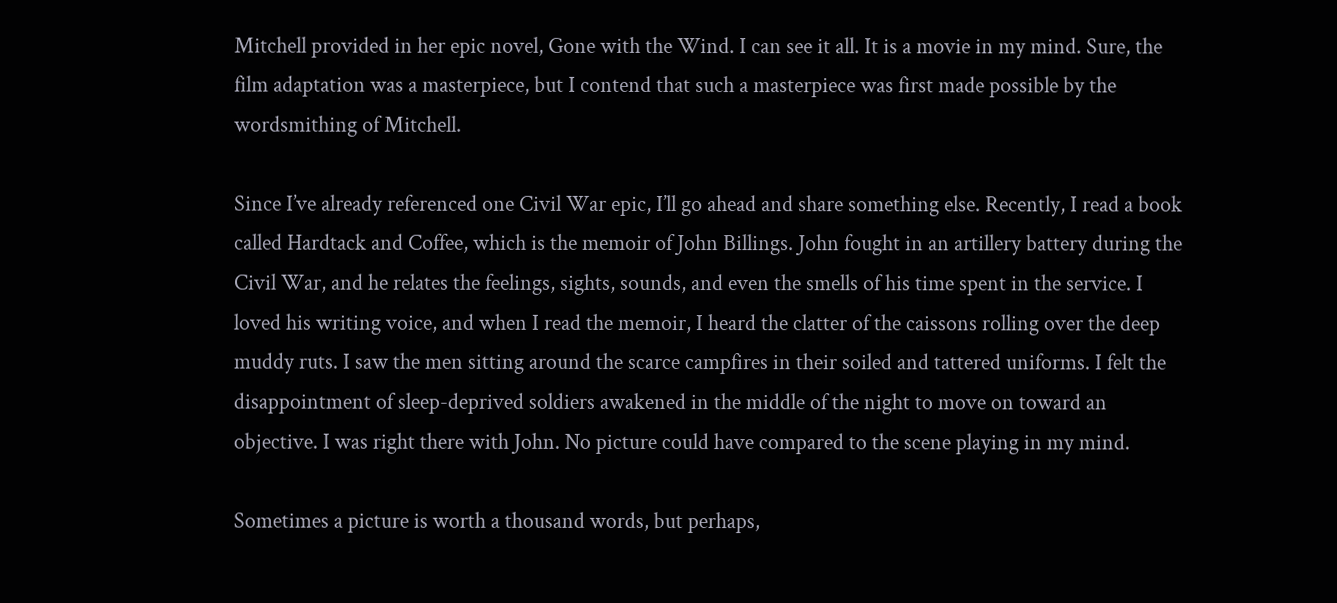Mitchell provided in her epic novel, Gone with the Wind. I can see it all. It is a movie in my mind. Sure, the film adaptation was a masterpiece, but I contend that such a masterpiece was first made possible by the wordsmithing of Mitchell.

Since I’ve already referenced one Civil War epic, I’ll go ahead and share something else. Recently, I read a book called Hardtack and Coffee, which is the memoir of John Billings. John fought in an artillery battery during the Civil War, and he relates the feelings, sights, sounds, and even the smells of his time spent in the service. I loved his writing voice, and when I read the memoir, I heard the clatter of the caissons rolling over the deep muddy ruts. I saw the men sitting around the scarce campfires in their soiled and tattered uniforms. I felt the disappointment of sleep-deprived soldiers awakened in the middle of the night to move on toward an objective. I was right there with John. No picture could have compared to the scene playing in my mind.

Sometimes a picture is worth a thousand words, but perhaps,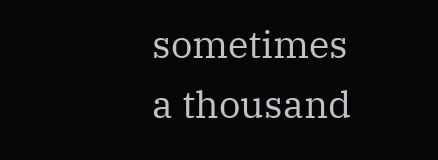sometimes a thousand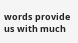words provide us with much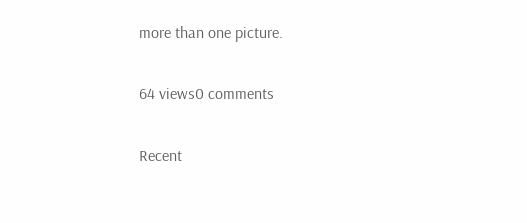more than one picture.

64 views0 comments

Recent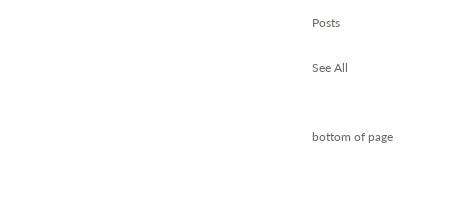Posts

See All


bottom of page